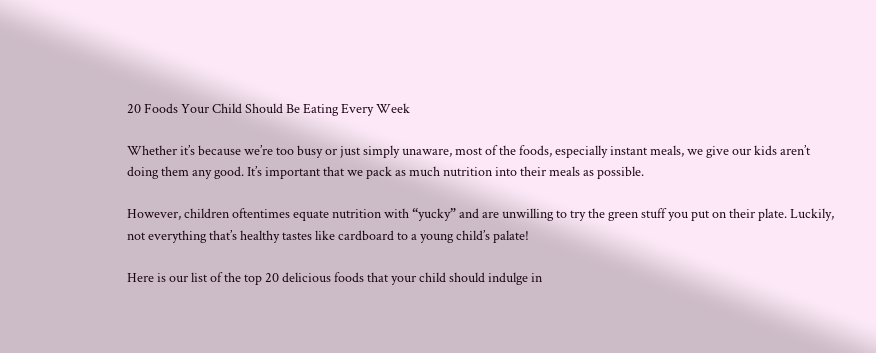20 Foods Your Child Should Be Eating Every Week

Whether it’s because we’re too busy or just simply unaware, most of the foods, especially instant meals, we give our kids aren’t doing them any good. It’s important that we pack as much nutrition into their meals as possible.

However, children oftentimes equate nutrition with “yucky” and are unwilling to try the green stuff you put on their plate. Luckily, not everything that’s healthy tastes like cardboard to a young child’s palate!

Here is our list of the top 20 delicious foods that your child should indulge in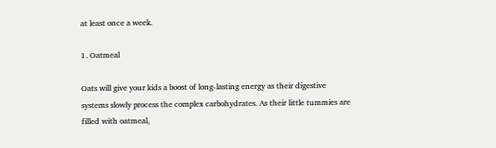at least once a week.

1. Oatmeal

Oats will give your kids a boost of long-lasting energy as their digestive systems slowly process the complex carbohydrates. As their little tummies are filled with oatmeal,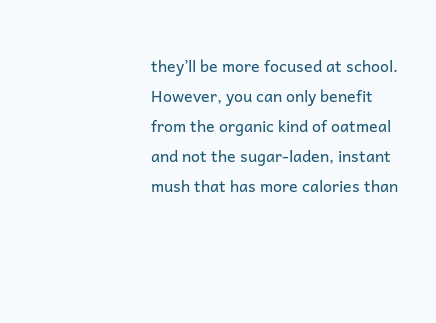they’ll be more focused at school. However, you can only benefit from the organic kind of oatmeal and not the sugar-laden, instant mush that has more calories than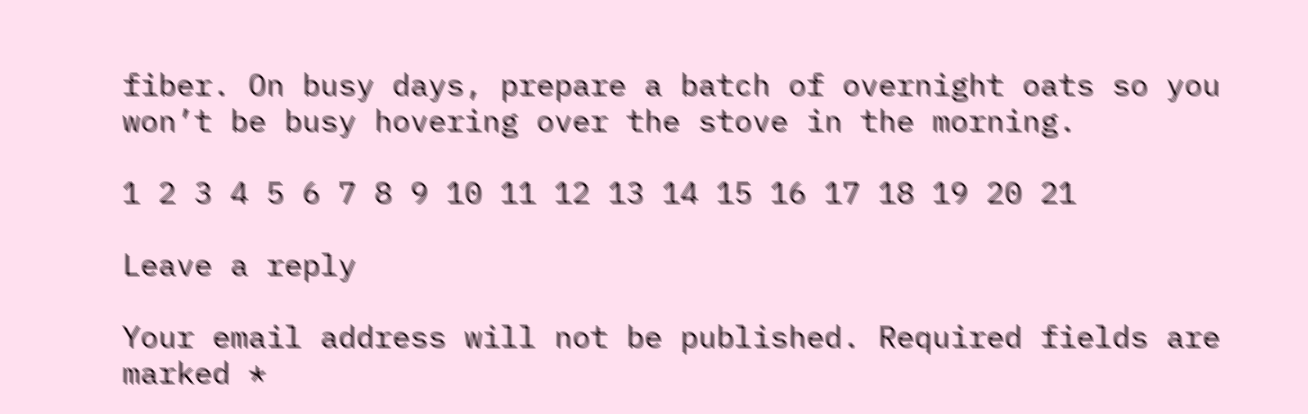fiber. On busy days, prepare a batch of overnight oats so you won’t be busy hovering over the stove in the morning.

1 2 3 4 5 6 7 8 9 10 11 12 13 14 15 16 17 18 19 20 21

Leave a reply

Your email address will not be published. Required fields are marked *